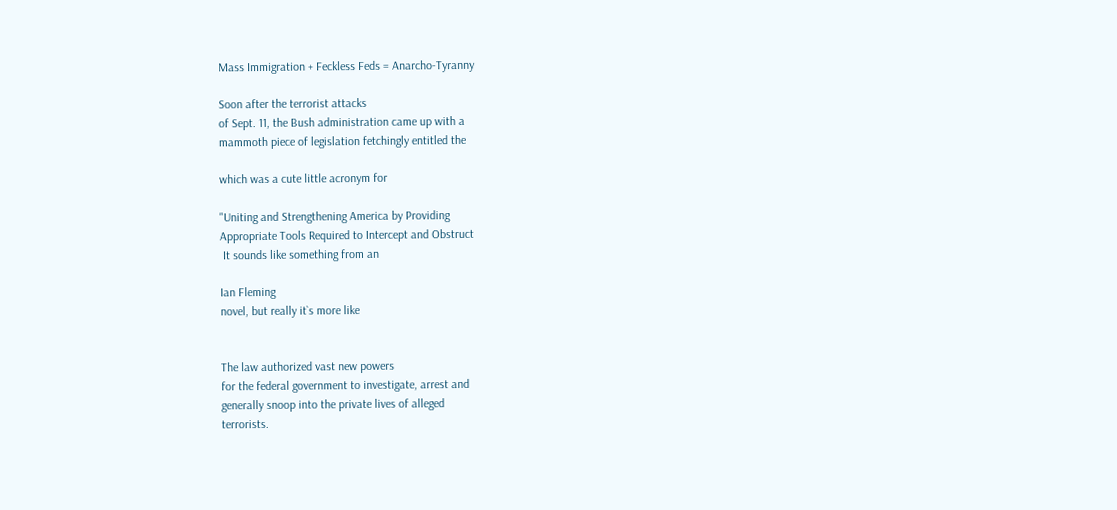Mass Immigration + Feckless Feds = Anarcho-Tyranny

Soon after the terrorist attacks
of Sept. 11, the Bush administration came up with a
mammoth piece of legislation fetchingly entitled the

which was a cute little acronym for

"Uniting and Strengthening America by Providing
Appropriate Tools Required to Intercept and Obstruct
 It sounds like something from an

Ian Fleming
novel, but really it`s more like


The law authorized vast new powers
for the federal government to investigate, arrest and
generally snoop into the private lives of alleged
terrorists.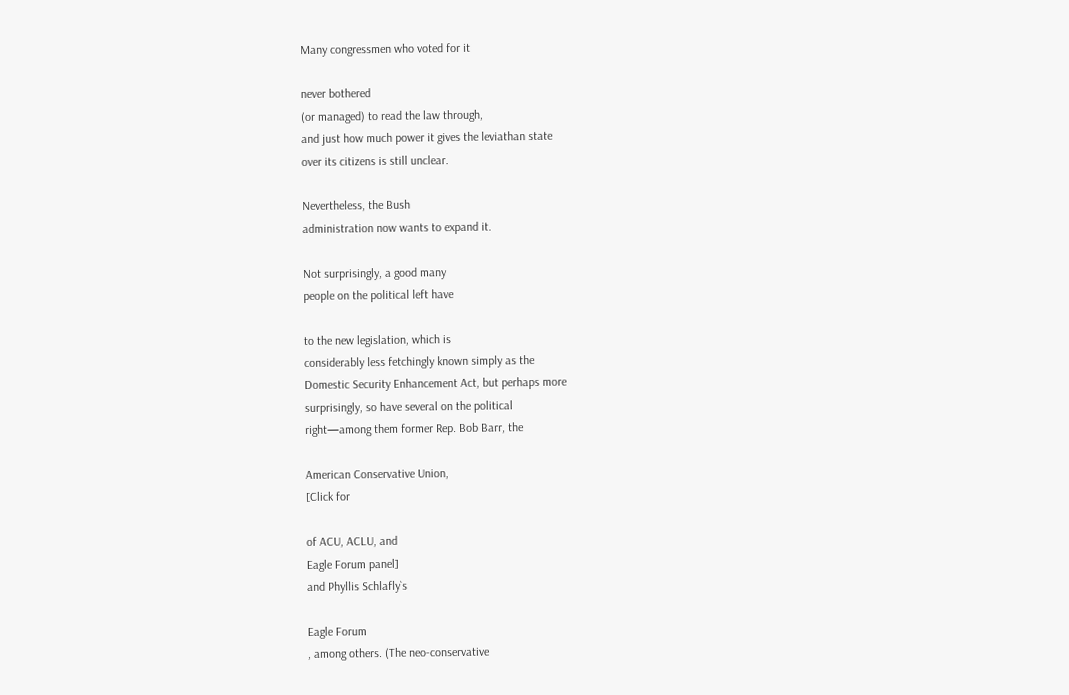Many congressmen who voted for it

never bothered
(or managed) to read the law through,
and just how much power it gives the leviathan state
over its citizens is still unclear.

Nevertheless, the Bush
administration now wants to expand it.

Not surprisingly, a good many
people on the political left have

to the new legislation, which is
considerably less fetchingly known simply as the
Domestic Security Enhancement Act, but perhaps more
surprisingly, so have several on the political
right—among them former Rep. Bob Barr, the

American Conservative Union,
[Click for

of ACU, ACLU, and
Eagle Forum panel]
and Phyllis Schlafly`s

Eagle Forum
, among others. (The neo-conservative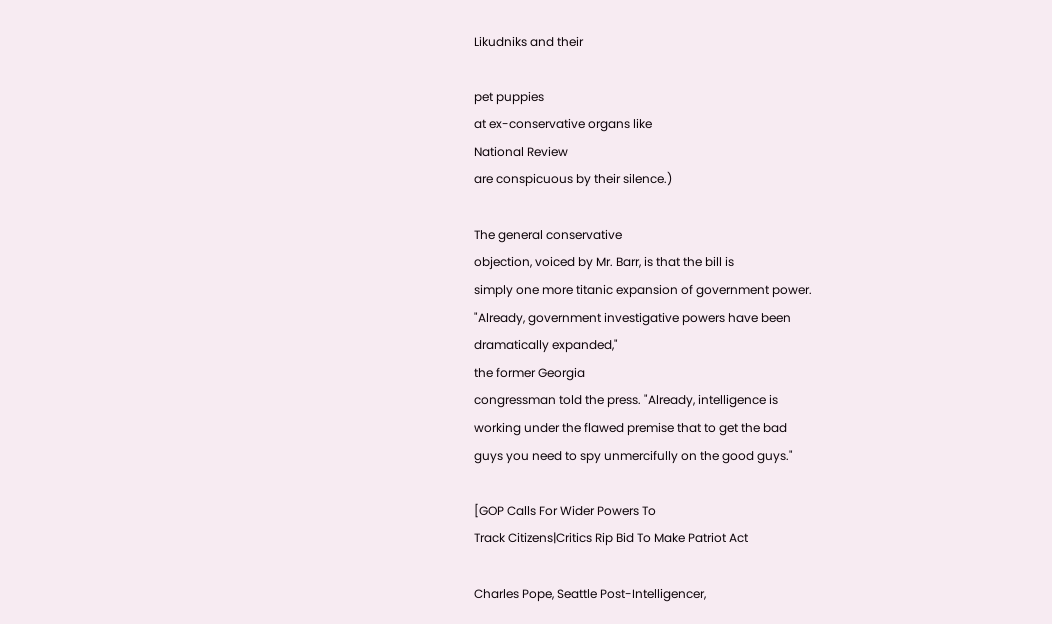Likudniks and their

pet puppies
at ex-conservative organs like
National Review
are conspicuous by their silence.)

The general conservative
objection, voiced by Mr. Barr, is that the bill is
simply one more titanic expansion of government power.
"Already, government investigative powers have been
dramatically expanded,"
the former Georgia
congressman told the press. "Already, intelligence is
working under the flawed premise that to get the bad
guys you need to spy unmercifully on the good guys."

[GOP Calls For Wider Powers To
Track Citizens|Critics Rip Bid To Make Patriot Act

Charles Pope, Seattle Post-Intelligencer,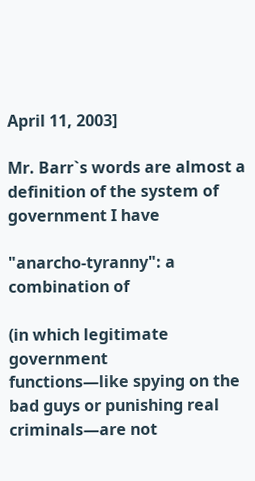April 11, 2003]

Mr. Barr`s words are almost a
definition of the system of government I have

"anarcho-tyranny": a combination of

(in which legitimate government
functions—like spying on the bad guys or punishing real
criminals—are not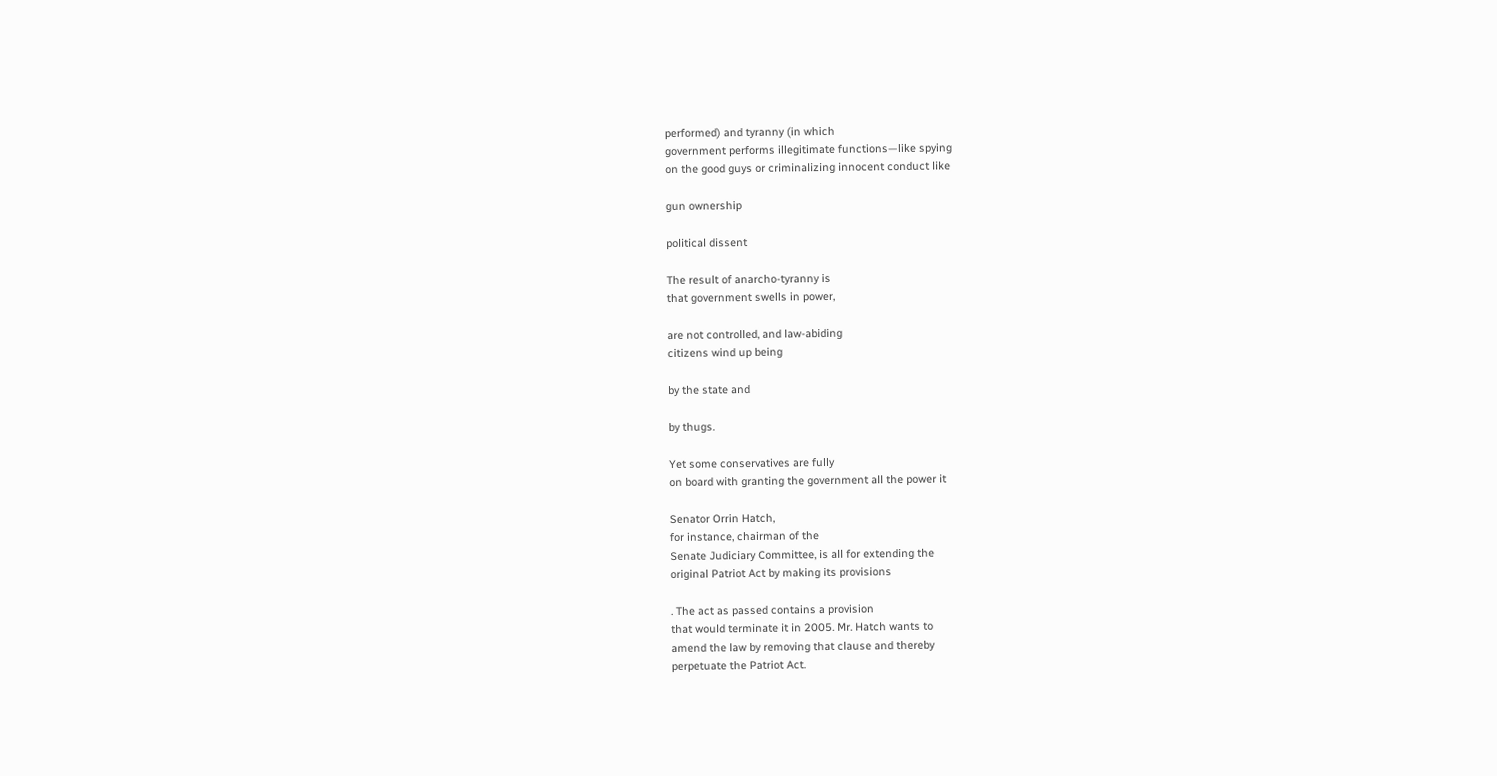performed) and tyranny (in which
government performs illegitimate functions—like spying
on the good guys or criminalizing innocent conduct like

gun ownership

political dissent

The result of anarcho-tyranny is
that government swells in power,

are not controlled, and law-abiding
citizens wind up being

by the state and

by thugs.

Yet some conservatives are fully
on board with granting the government all the power it

Senator Orrin Hatch,
for instance, chairman of the
Senate Judiciary Committee, is all for extending the
original Patriot Act by making its provisions

. The act as passed contains a provision
that would terminate it in 2005. Mr. Hatch wants to
amend the law by removing that clause and thereby
perpetuate the Patriot Act.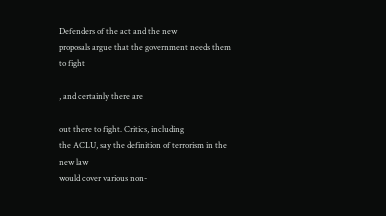Defenders of the act and the new
proposals argue that the government needs them to fight

, and certainly there are

out there to fight. Critics, including
the ACLU, say the definition of terrorism in the new law
would cover various non-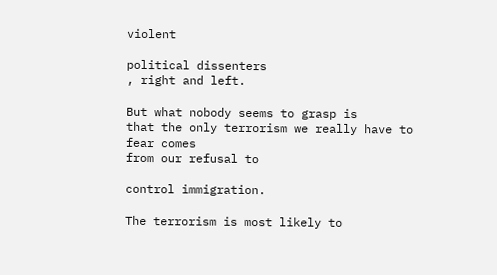violent

political dissenters
, right and left.

But what nobody seems to grasp is
that the only terrorism we really have to fear comes
from our refusal to

control immigration.

The terrorism is most likely to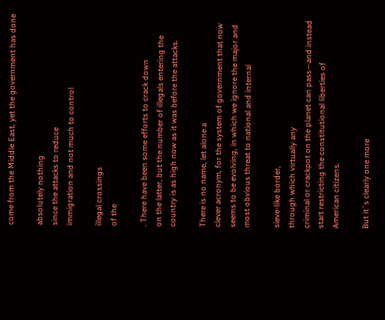come from the Middle East, yet the government has done

absolutely nothing
since the attacks to reduce
immigration and not much to control

illegal crossings
of the

. There have been some efforts to crack down
on the latter, but the number of illegals entering the
country is as high now as it was before the attacks.

There is no name, let alone a
clever acronym, for the system of government that now
seems to be evolving, in which we ignore the major and
most obvious threat to national and internal

sieve-like border,
through which virtually any
criminal or crackpot on the planet can pass—and instead
start restricting the constitutional liberties of
American citizens.

But it`s clearly one more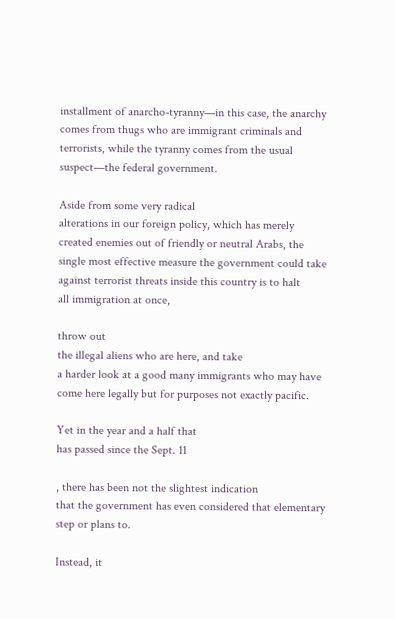installment of anarcho-tyranny—in this case, the anarchy
comes from thugs who are immigrant criminals and
terrorists, while the tyranny comes from the usual
suspect—the federal government.

Aside from some very radical
alterations in our foreign policy, which has merely
created enemies out of friendly or neutral Arabs, the
single most effective measure the government could take
against terrorist threats inside this country is to halt
all immigration at once,

throw out
the illegal aliens who are here, and take
a harder look at a good many immigrants who may have
come here legally but for purposes not exactly pacific.

Yet in the year and a half that
has passed since the Sept. 11

, there has been not the slightest indication
that the government has even considered that elementary
step or plans to.

Instead, it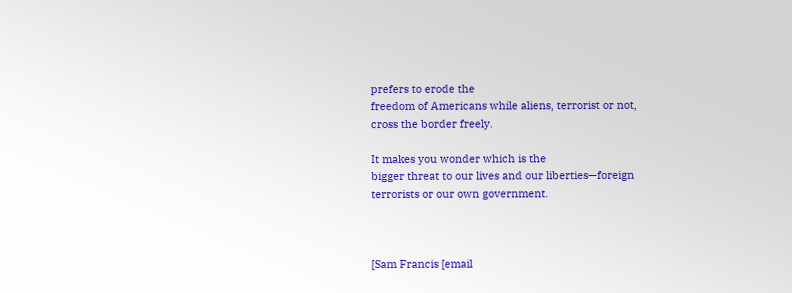prefers to erode the
freedom of Americans while aliens, terrorist or not,
cross the border freely.

It makes you wonder which is the
bigger threat to our lives and our liberties—foreign
terrorists or our own government.



[Sam Francis [email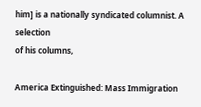him] is a nationally syndicated columnist. A selection
of his columns,

America Extinguished: Mass Immigration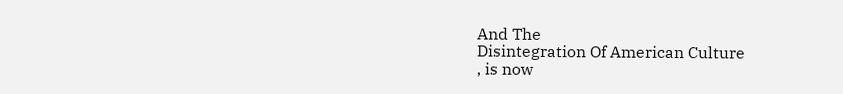And The
Disintegration Of American Culture
, is now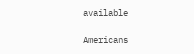available

Americans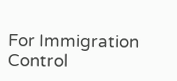For Immigration Control